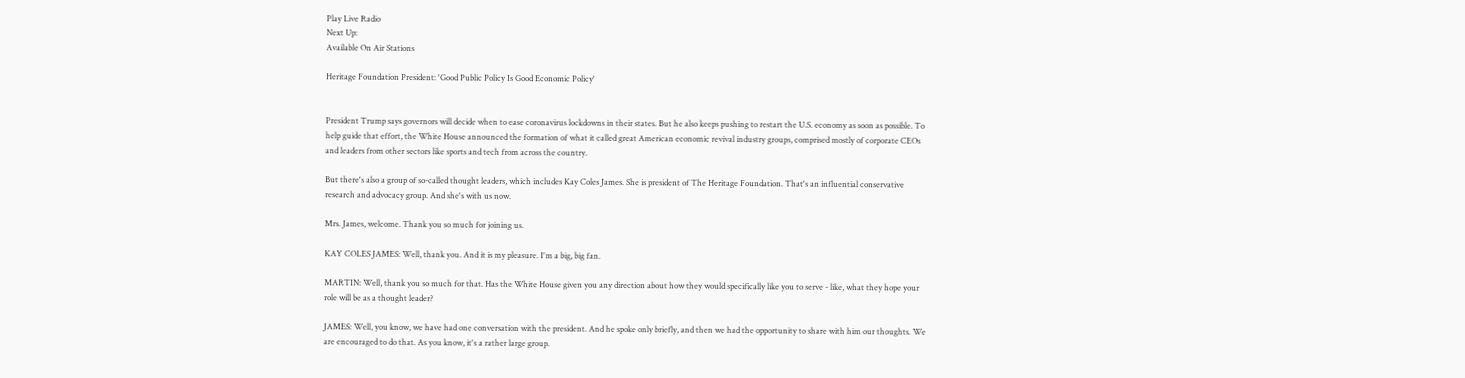Play Live Radio
Next Up:
Available On Air Stations

Heritage Foundation President: 'Good Public Policy Is Good Economic Policy'


President Trump says governors will decide when to ease coronavirus lockdowns in their states. But he also keeps pushing to restart the U.S. economy as soon as possible. To help guide that effort, the White House announced the formation of what it called great American economic revival industry groups, comprised mostly of corporate CEOs and leaders from other sectors like sports and tech from across the country.

But there's also a group of so-called thought leaders, which includes Kay Coles James. She is president of The Heritage Foundation. That's an influential conservative research and advocacy group. And she's with us now.

Mrs. James, welcome. Thank you so much for joining us.

KAY COLES JAMES: Well, thank you. And it is my pleasure. I'm a big, big fan.

MARTIN: Well, thank you so much for that. Has the White House given you any direction about how they would specifically like you to serve - like, what they hope your role will be as a thought leader?

JAMES: Well, you know, we have had one conversation with the president. And he spoke only briefly, and then we had the opportunity to share with him our thoughts. We are encouraged to do that. As you know, it's a rather large group.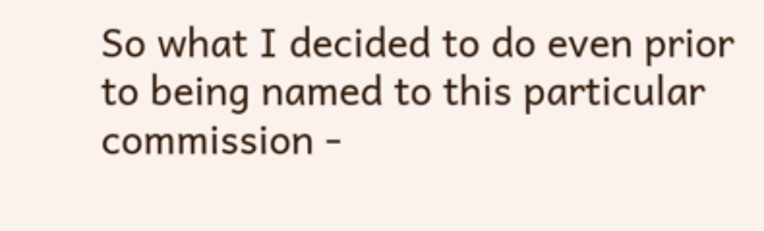So what I decided to do even prior to being named to this particular commission -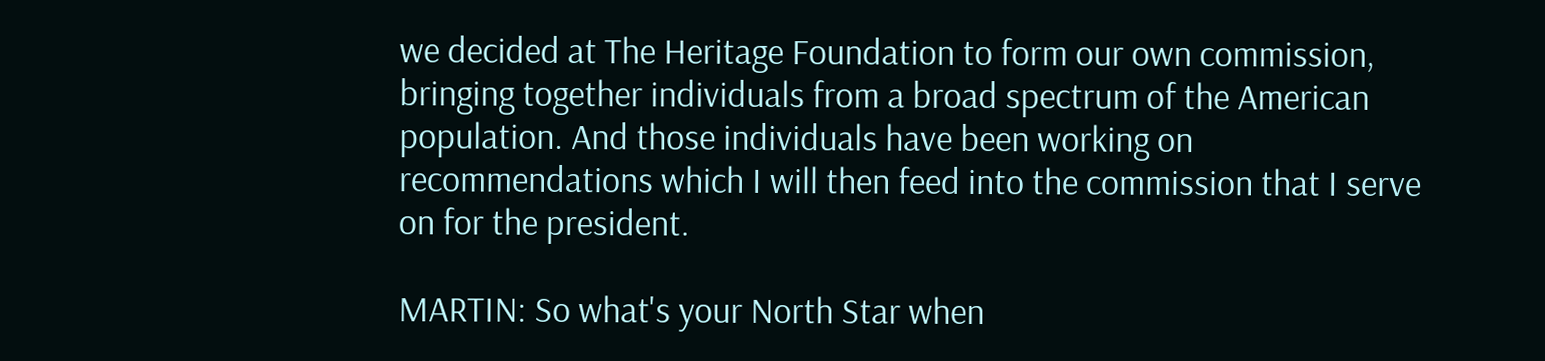we decided at The Heritage Foundation to form our own commission, bringing together individuals from a broad spectrum of the American population. And those individuals have been working on recommendations which I will then feed into the commission that I serve on for the president.

MARTIN: So what's your North Star when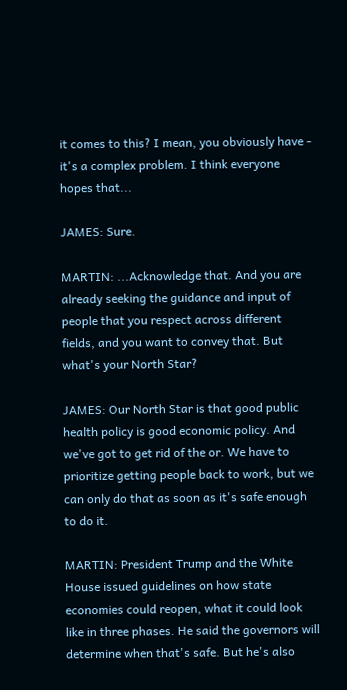it comes to this? I mean, you obviously have - it's a complex problem. I think everyone hopes that...

JAMES: Sure.

MARTIN: ...Acknowledge that. And you are already seeking the guidance and input of people that you respect across different fields, and you want to convey that. But what's your North Star?

JAMES: Our North Star is that good public health policy is good economic policy. And we've got to get rid of the or. We have to prioritize getting people back to work, but we can only do that as soon as it's safe enough to do it.

MARTIN: President Trump and the White House issued guidelines on how state economies could reopen, what it could look like in three phases. He said the governors will determine when that's safe. But he's also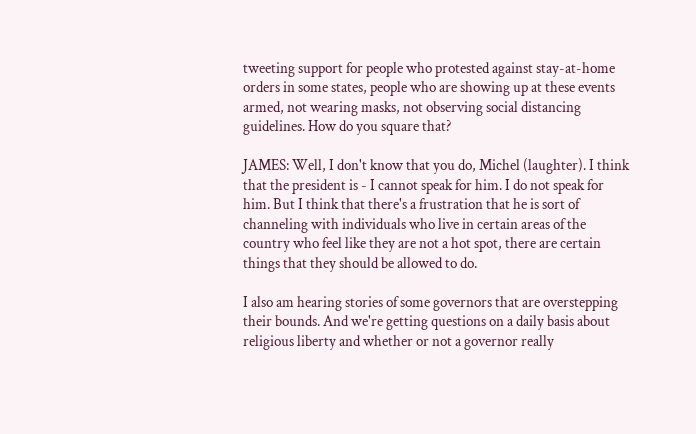tweeting support for people who protested against stay-at-home orders in some states, people who are showing up at these events armed, not wearing masks, not observing social distancing guidelines. How do you square that?

JAMES: Well, I don't know that you do, Michel (laughter). I think that the president is - I cannot speak for him. I do not speak for him. But I think that there's a frustration that he is sort of channeling with individuals who live in certain areas of the country who feel like they are not a hot spot, there are certain things that they should be allowed to do.

I also am hearing stories of some governors that are overstepping their bounds. And we're getting questions on a daily basis about religious liberty and whether or not a governor really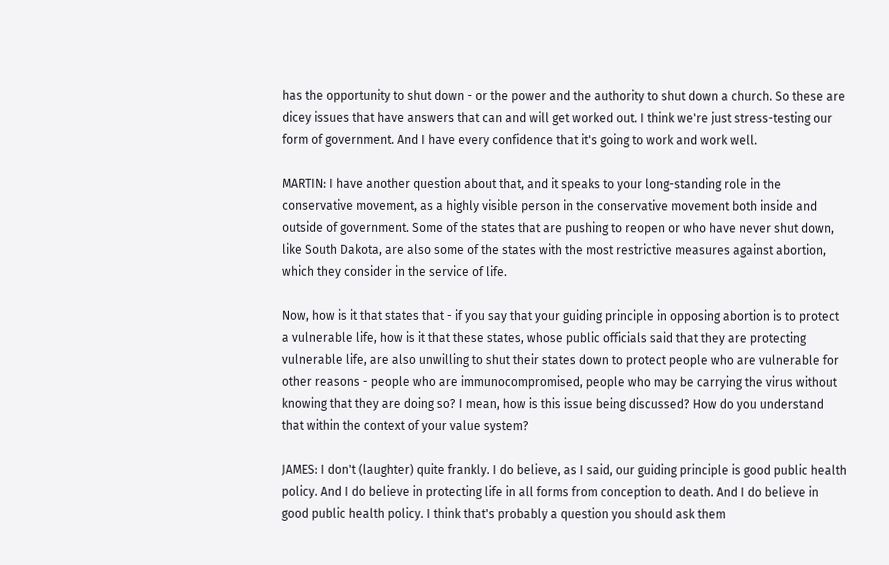has the opportunity to shut down - or the power and the authority to shut down a church. So these are dicey issues that have answers that can and will get worked out. I think we're just stress-testing our form of government. And I have every confidence that it's going to work and work well.

MARTIN: I have another question about that, and it speaks to your long-standing role in the conservative movement, as a highly visible person in the conservative movement both inside and outside of government. Some of the states that are pushing to reopen or who have never shut down, like South Dakota, are also some of the states with the most restrictive measures against abortion, which they consider in the service of life.

Now, how is it that states that - if you say that your guiding principle in opposing abortion is to protect a vulnerable life, how is it that these states, whose public officials said that they are protecting vulnerable life, are also unwilling to shut their states down to protect people who are vulnerable for other reasons - people who are immunocompromised, people who may be carrying the virus without knowing that they are doing so? I mean, how is this issue being discussed? How do you understand that within the context of your value system?

JAMES: I don't (laughter) quite frankly. I do believe, as I said, our guiding principle is good public health policy. And I do believe in protecting life in all forms from conception to death. And I do believe in good public health policy. I think that's probably a question you should ask them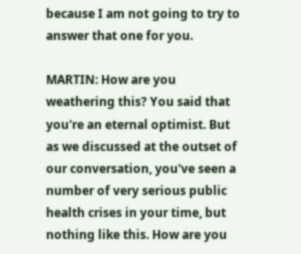because I am not going to try to answer that one for you.

MARTIN: How are you weathering this? You said that you're an eternal optimist. But as we discussed at the outset of our conversation, you've seen a number of very serious public health crises in your time, but nothing like this. How are you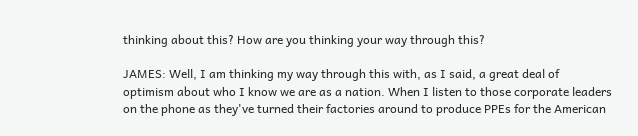thinking about this? How are you thinking your way through this?

JAMES: Well, I am thinking my way through this with, as I said, a great deal of optimism about who I know we are as a nation. When I listen to those corporate leaders on the phone as they've turned their factories around to produce PPEs for the American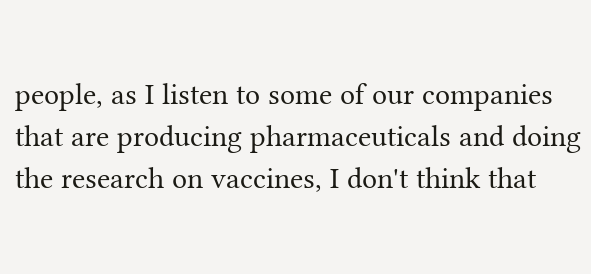people, as I listen to some of our companies that are producing pharmaceuticals and doing the research on vaccines, I don't think that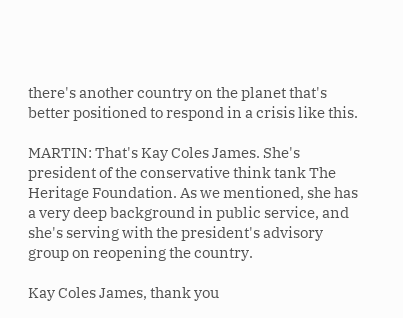there's another country on the planet that's better positioned to respond in a crisis like this.

MARTIN: That's Kay Coles James. She's president of the conservative think tank The Heritage Foundation. As we mentioned, she has a very deep background in public service, and she's serving with the president's advisory group on reopening the country.

Kay Coles James, thank you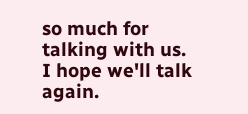so much for talking with us. I hope we'll talk again.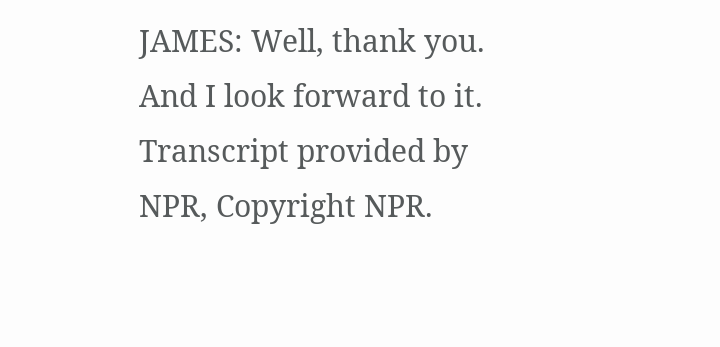JAMES: Well, thank you. And I look forward to it. Transcript provided by NPR, Copyright NPR.